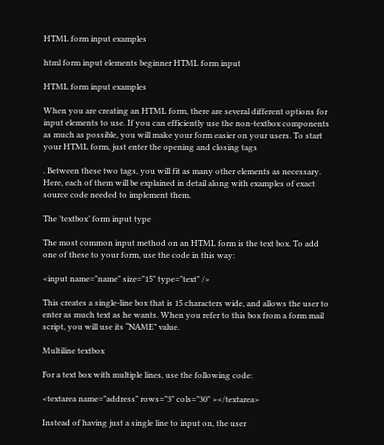HTML form input examples

html form input elements beginner HTML form input

HTML form input examples

When you are creating an HTML form, there are several different options for input elements to use. If you can efficiently use the non-textbox components as much as possible, you will make your form easier on your users. To start your HTML form, just enter the opening and closing tags

. Between these two tags, you will fit as many other elements as necessary. Here, each of them will be explained in detail along with examples of exact source code needed to implement them.

The ’textbox’ form input type

The most common input method on an HTML form is the text box. To add one of these to your form, use the code in this way:

<input name="name" size="15" type="text" />

This creates a single-line box that is 15 characters wide, and allows the user to enter as much text as he wants. When you refer to this box from a form mail script, you will use its “NAME” value.

Multiline textbox

For a text box with multiple lines, use the following code:

<textarea name="address" rows="3" cols="30" ></textarea>

Instead of having just a single line to input on, the user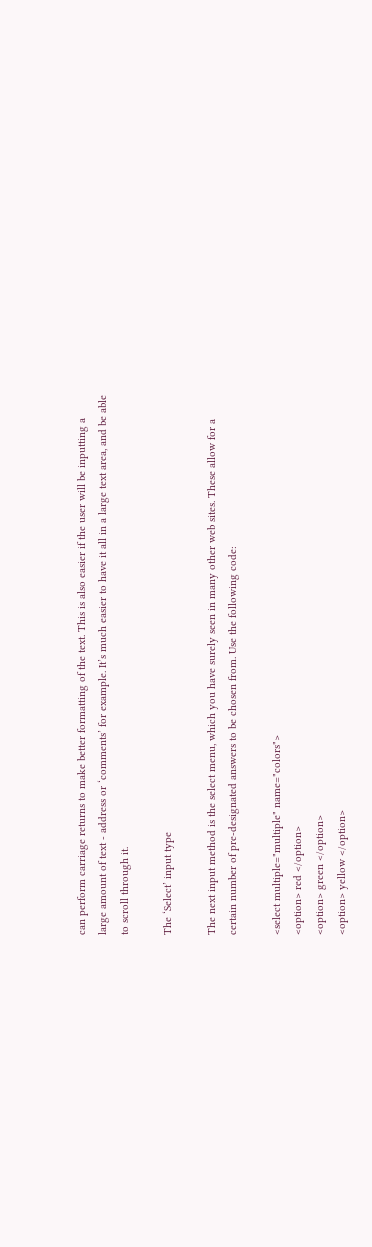can perform carriage returns to make better formatting of the text. This is also easier if the user will be inputting a large amount of text - address or ‘comments’ for example. It’s much easier to have it all in a large text area, and be able to scroll through it.

The ‘Select’ input type

The next input method is the select menu, which you have surely seen in many other web sites. These allow for a certain number of pre-designated answers to be chosen from. Use the following code:

<select multiple="multiple" name="colors">
<option> red </option>
<option> green </option>
<option> yellow </option>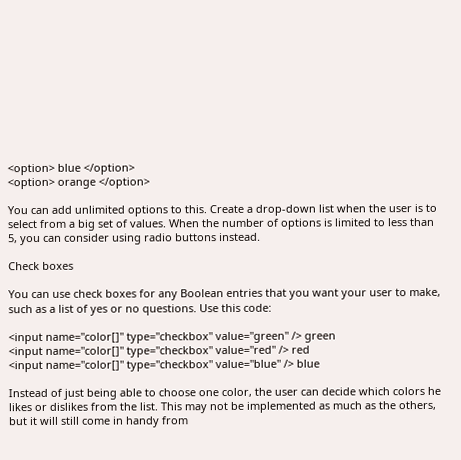<option> blue </option>
<option> orange </option>

You can add unlimited options to this. Create a drop-down list when the user is to select from a big set of values. When the number of options is limited to less than 5, you can consider using radio buttons instead.

Check boxes

You can use check boxes for any Boolean entries that you want your user to make, such as a list of yes or no questions. Use this code:

<input name="color[]" type="checkbox" value="green" /> green
<input name="color[]" type="checkbox" value="red" /> red
<input name="color[]" type="checkbox" value="blue" /> blue

Instead of just being able to choose one color, the user can decide which colors he likes or dislikes from the list. This may not be implemented as much as the others, but it will still come in handy from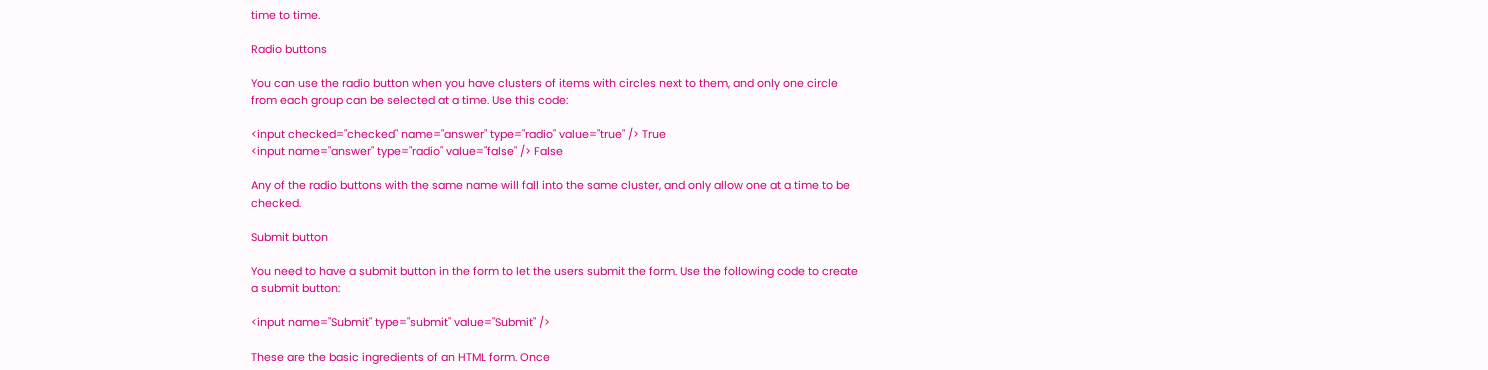time to time.

Radio buttons

You can use the radio button when you have clusters of items with circles next to them, and only one circle from each group can be selected at a time. Use this code:

<input checked="checked" name="answer" type="radio" value="true" /> True
<input name="answer" type="radio" value="false" /> False

Any of the radio buttons with the same name will fall into the same cluster, and only allow one at a time to be checked.

Submit button

You need to have a submit button in the form to let the users submit the form. Use the following code to create a submit button:

<input name="Submit" type="submit" value="Submit" />

These are the basic ingredients of an HTML form. Once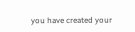you have created your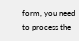form, you need to process the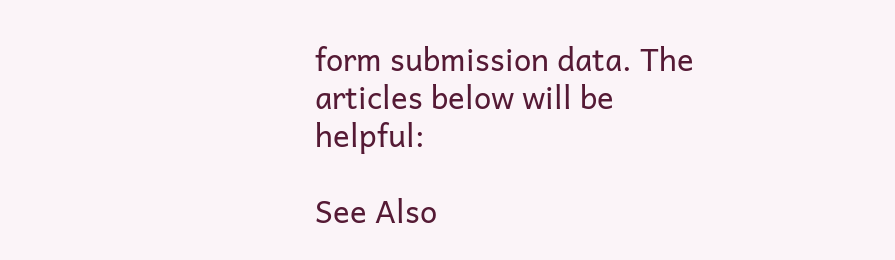form submission data. The articles below will be helpful:

See Also